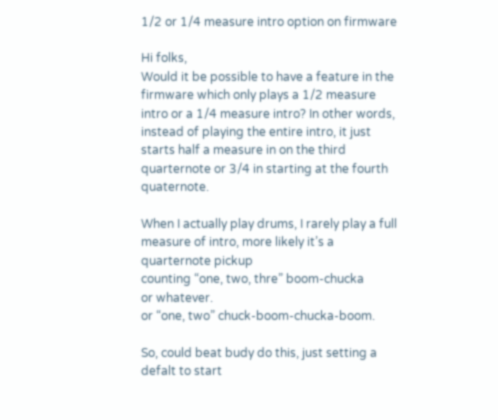1/2 or 1/4 measure intro option on firmware

Hi folks,
Would it be possible to have a feature in the firmware which only plays a 1/2 measure intro or a 1/4 measure intro? In other words, instead of playing the entire intro, it just starts half a measure in on the third quarternote or 3/4 in starting at the fourth quaternote.

When I actually play drums, I rarely play a full measure of intro, more likely it’s a quarternote pickup
counting “one, two, thre” boom-chucka
or whatever.
or “one, two” chuck-boom-chucka-boom.

So, could beat budy do this, just setting a defalt to start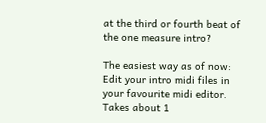at the third or fourth beat of the one measure intro?

The easiest way as of now: Edit your intro midi files in your favourite midi editor. Takes about 1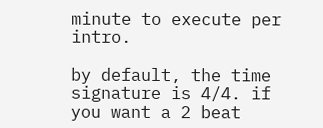minute to execute per intro.

by default, the time signature is 4/4. if you want a 2 beat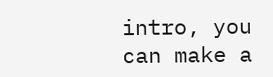intro, you can make a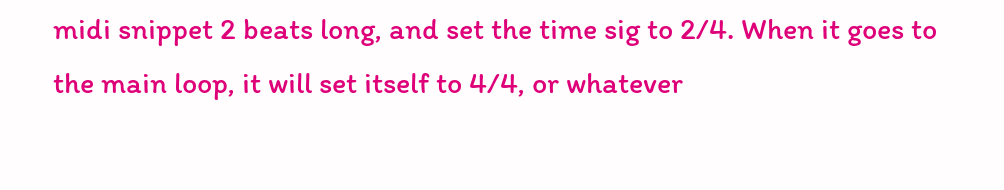midi snippet 2 beats long, and set the time sig to 2/4. When it goes to the main loop, it will set itself to 4/4, or whatever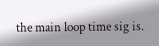the main loop time sig is.